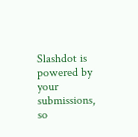Slashdot is powered by your submissions, so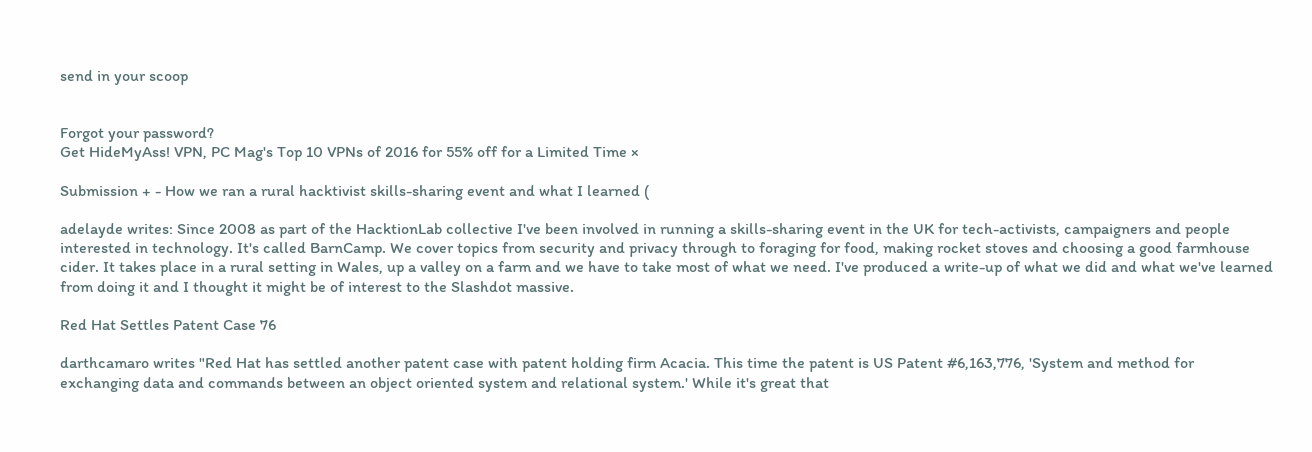send in your scoop


Forgot your password?
Get HideMyAss! VPN, PC Mag's Top 10 VPNs of 2016 for 55% off for a Limited Time ×

Submission + - How we ran a rural hacktivist skills-sharing event and what I learned (

adelayde writes: Since 2008 as part of the HacktionLab collective I've been involved in running a skills-sharing event in the UK for tech-activists, campaigners and people interested in technology. It's called BarnCamp. We cover topics from security and privacy through to foraging for food, making rocket stoves and choosing a good farmhouse cider. It takes place in a rural setting in Wales, up a valley on a farm and we have to take most of what we need. I've produced a write-up of what we did and what we've learned from doing it and I thought it might be of interest to the Slashdot massive.

Red Hat Settles Patent Case 76

darthcamaro writes "Red Hat has settled another patent case with patent holding firm Acacia. This time the patent is US Patent #6,163,776, 'System and method for exchanging data and commands between an object oriented system and relational system.' While it's great that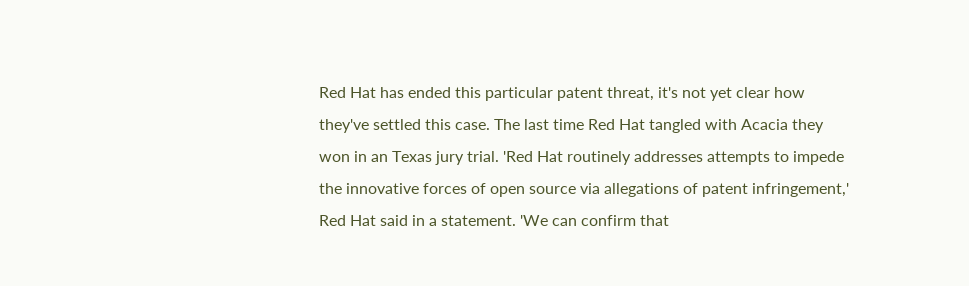Red Hat has ended this particular patent threat, it's not yet clear how they've settled this case. The last time Red Hat tangled with Acacia they won in an Texas jury trial. 'Red Hat routinely addresses attempts to impede the innovative forces of open source via allegations of patent infringement,' Red Hat said in a statement. 'We can confirm that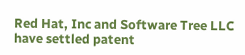Red Hat, Inc and Software Tree LLC have settled patent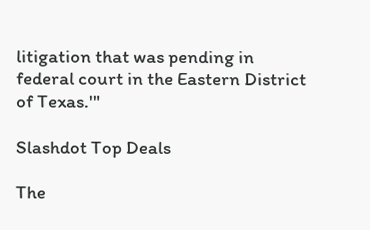litigation that was pending in federal court in the Eastern District of Texas.'"

Slashdot Top Deals

The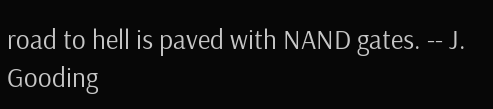road to hell is paved with NAND gates. -- J. Gooding